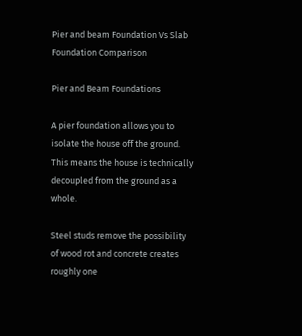Pier and beam Foundation Vs Slab Foundation Comparison

Pier and Beam Foundations

A pier foundation allows you to isolate the house off the ground. This means the house is technically decoupled from the ground as a whole.

Steel studs remove the possibility of wood rot and concrete creates roughly one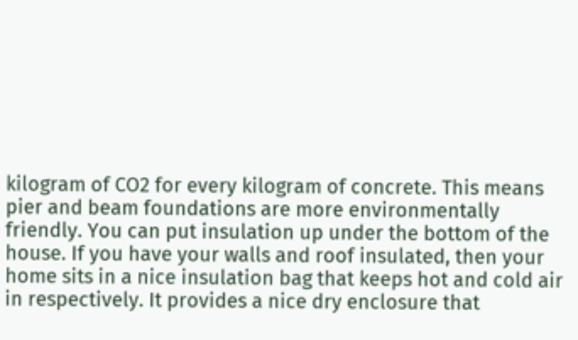kilogram of CO2 for every kilogram of concrete. This means pier and beam foundations are more environmentally friendly. You can put insulation up under the bottom of the house. If you have your walls and roof insulated, then your home sits in a nice insulation bag that keeps hot and cold air in respectively. It provides a nice dry enclosure that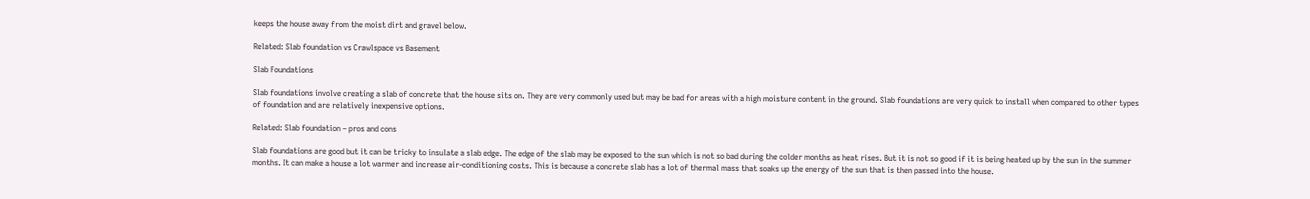keeps the house away from the moist dirt and gravel below.

Related: Slab foundation vs Crawlspace vs Basement

Slab Foundations

Slab foundations involve creating a slab of concrete that the house sits on. They are very commonly used but may be bad for areas with a high moisture content in the ground. Slab foundations are very quick to install when compared to other types of foundation and are relatively inexpensive options.

Related: Slab foundation – pros and cons

Slab foundations are good but it can be tricky to insulate a slab edge. The edge of the slab may be exposed to the sun which is not so bad during the colder months as heat rises. But it is not so good if it is being heated up by the sun in the summer months. It can make a house a lot warmer and increase air-conditioning costs. This is because a concrete slab has a lot of thermal mass that soaks up the energy of the sun that is then passed into the house.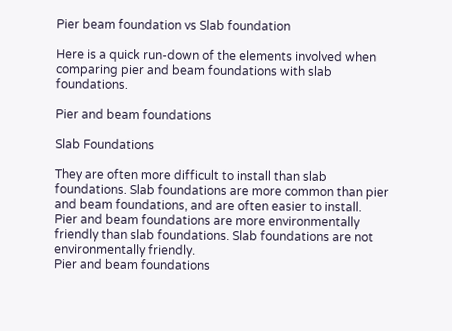Pier beam foundation vs Slab foundation

Here is a quick run-down of the elements involved when comparing pier and beam foundations with slab foundations.

Pier and beam foundations

Slab Foundations

They are often more difficult to install than slab foundations. Slab foundations are more common than pier and beam foundations, and are often easier to install.
Pier and beam foundations are more environmentally friendly than slab foundations. Slab foundations are not environmentally friendly.
Pier and beam foundations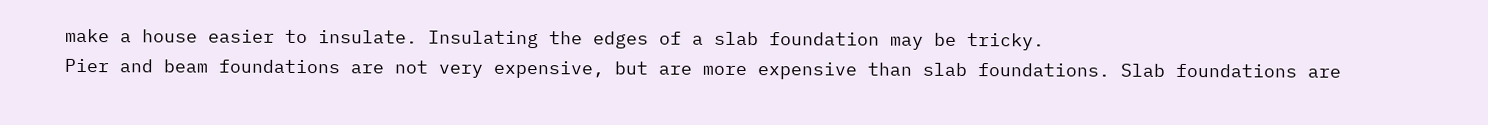make a house easier to insulate. Insulating the edges of a slab foundation may be tricky.
Pier and beam foundations are not very expensive, but are more expensive than slab foundations. Slab foundations are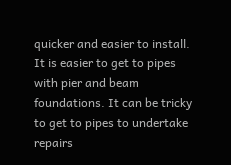quicker and easier to install.
It is easier to get to pipes with pier and beam foundations. It can be tricky to get to pipes to undertake repairs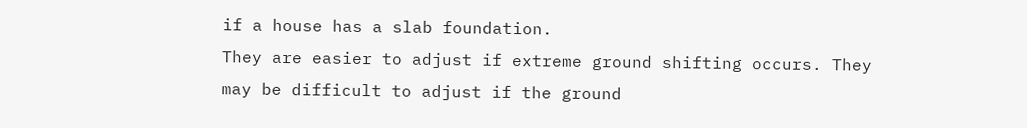if a house has a slab foundation.
They are easier to adjust if extreme ground shifting occurs. They may be difficult to adjust if the ground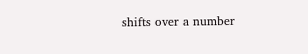shifts over a number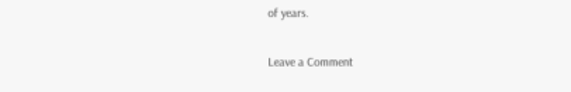of years.

Leave a Comment